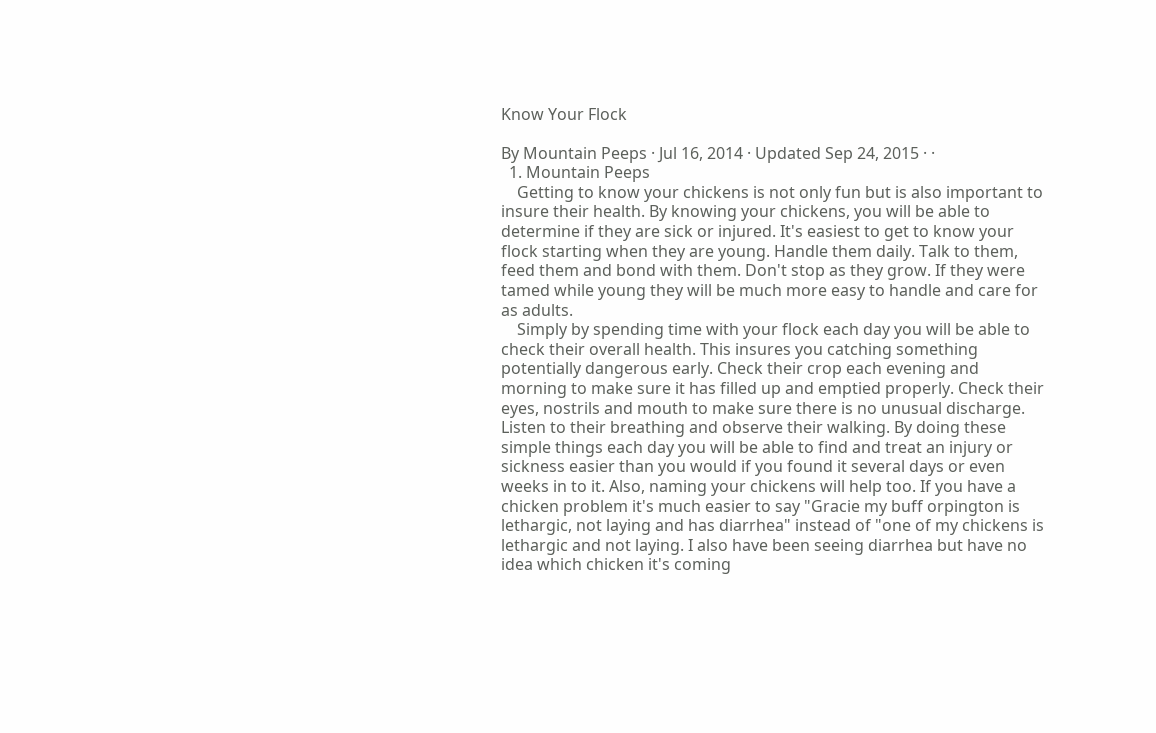Know Your Flock

By Mountain Peeps · Jul 16, 2014 · Updated Sep 24, 2015 · ·
  1. Mountain Peeps
    Getting to know your chickens is not only fun but is also important to insure their health. By knowing your chickens, you will be able to determine if they are sick or injured. It's easiest to get to know your flock starting when they are young. Handle them daily. Talk to them, feed them and bond with them. Don't stop as they grow. If they were tamed while young they will be much more easy to handle and care for as adults.
    Simply by spending time with your flock each day you will be able to check their overall health. This insures you catching something potentially dangerous early. Check their crop each evening and morning to make sure it has filled up and emptied properly. Check their eyes, nostrils and mouth to make sure there is no unusual discharge. Listen to their breathing and observe their walking. By doing these simple things each day you will be able to find and treat an injury or sickness easier than you would if you found it several days or even weeks in to it. Also, naming your chickens will help too. If you have a chicken problem it's much easier to say "Gracie my buff orpington is lethargic, not laying and has diarrhea" instead of "one of my chickens is lethargic and not laying. I also have been seeing diarrhea but have no idea which chicken it's coming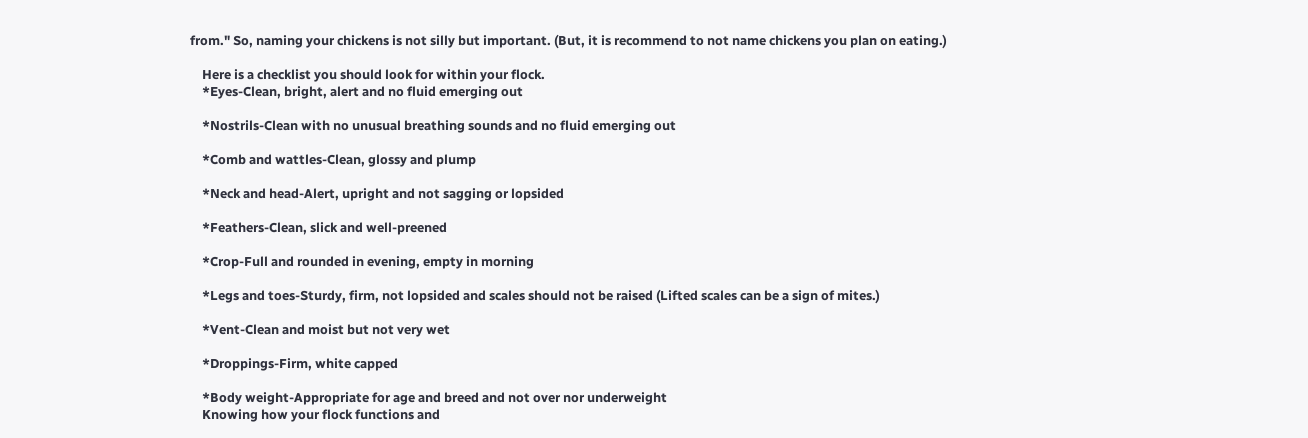from." So, naming your chickens is not silly but important. (But, it is recommend to not name chickens you plan on eating.)

    Here is a checklist you should look for within your flock.
    *Eyes-Clean, bright, alert and no fluid emerging out

    *Nostrils-Clean with no unusual breathing sounds and no fluid emerging out

    *Comb and wattles-Clean, glossy and plump

    *Neck and head-Alert, upright and not sagging or lopsided

    *Feathers-Clean, slick and well-preened

    *Crop-Full and rounded in evening, empty in morning

    *Legs and toes-Sturdy, firm, not lopsided and scales should not be raised (Lifted scales can be a sign of mites.)

    *Vent-Clean and moist but not very wet

    *Droppings-Firm, white capped

    *Body weight-Appropriate for age and breed and not over nor underweight
    Knowing how your flock functions and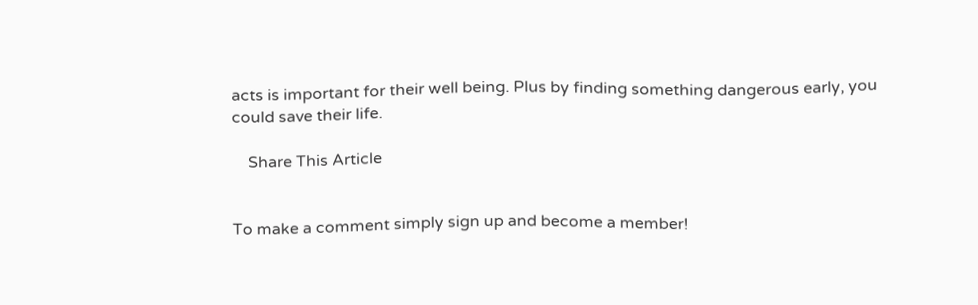acts is important for their well being. Plus by finding something dangerous early, you could save their life.

    Share This Article


To make a comment simply sign up and become a member!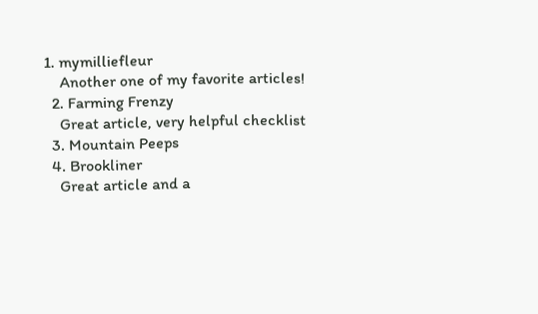1. mymilliefleur
    Another one of my favorite articles!
  2. Farming Frenzy
    Great article, very helpful checklist
  3. Mountain Peeps
  4. Brookliner
    Great article and a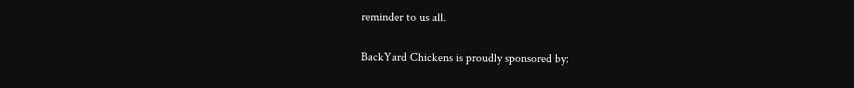reminder to us all.

BackYard Chickens is proudly sponsored by: